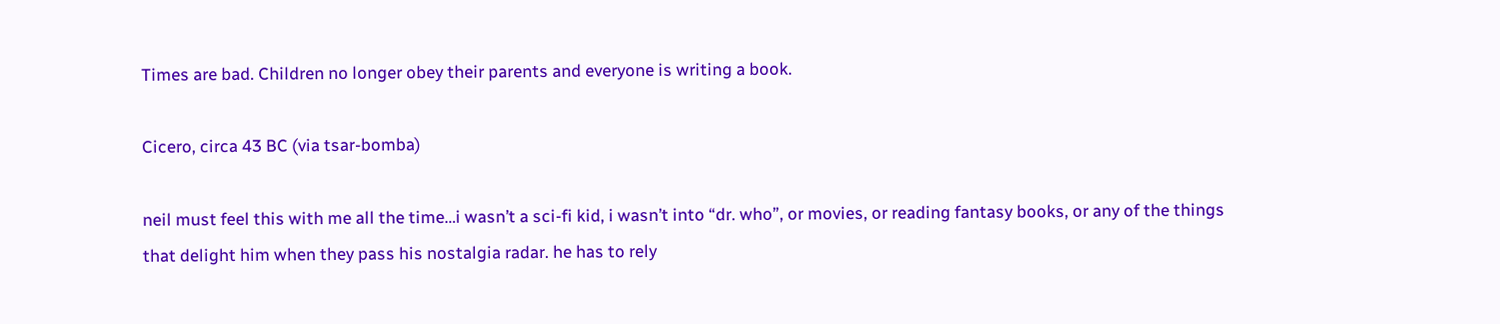Times are bad. Children no longer obey their parents and everyone is writing a book.

Cicero, circa 43 BC (via tsar-bomba)

neil must feel this with me all the time…i wasn’t a sci-fi kid, i wasn’t into “dr. who”, or movies, or reading fantasy books, or any of the things that delight him when they pass his nostalgia radar. he has to rely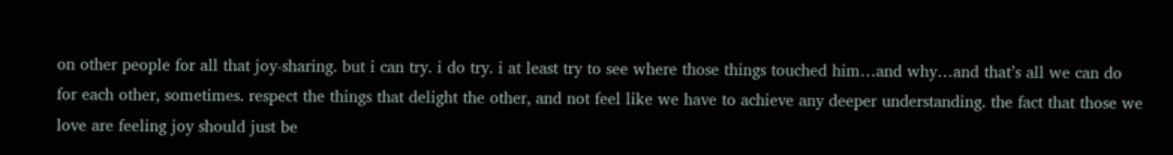on other people for all that joy-sharing. but i can try. i do try. i at least try to see where those things touched him…and why…and that’s all we can do for each other, sometimes. respect the things that delight the other, and not feel like we have to achieve any deeper understanding. the fact that those we love are feeling joy should just be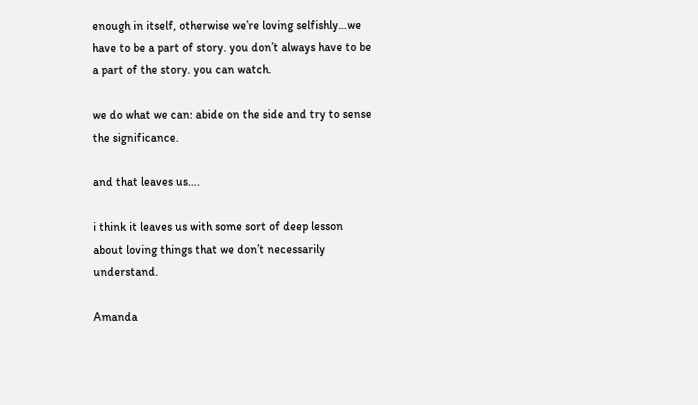enough in itself, otherwise we’re loving selfishly…we have to be a part of story. you don’t always have to be a part of the story. you can watch.

we do what we can: abide on the side and try to sense the significance.

and that leaves us….

i think it leaves us with some sort of deep lesson about loving things that we don’t necessarily understand.

Amanda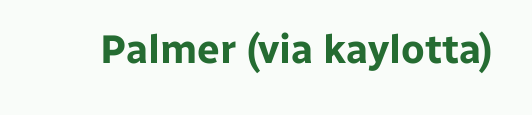Palmer (via kaylotta)